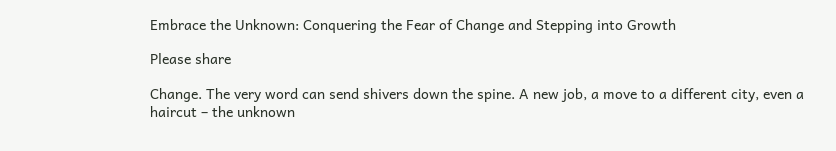Embrace the Unknown: Conquering the Fear of Change and Stepping into Growth

Please share

Change. The very word can send shivers down the spine. A new job, a move to a different city, even a haircut – the unknown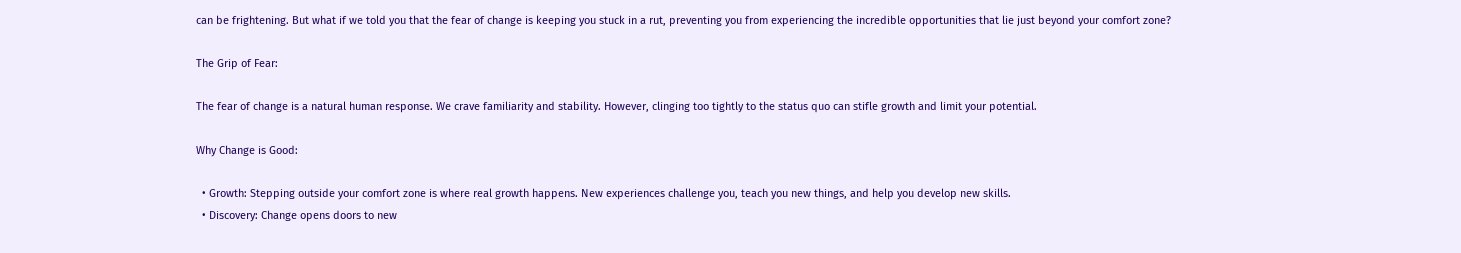can be frightening. But what if we told you that the fear of change is keeping you stuck in a rut, preventing you from experiencing the incredible opportunities that lie just beyond your comfort zone?

The Grip of Fear:

The fear of change is a natural human response. We crave familiarity and stability. However, clinging too tightly to the status quo can stifle growth and limit your potential.

Why Change is Good:

  • Growth: Stepping outside your comfort zone is where real growth happens. New experiences challenge you, teach you new things, and help you develop new skills.
  • Discovery: Change opens doors to new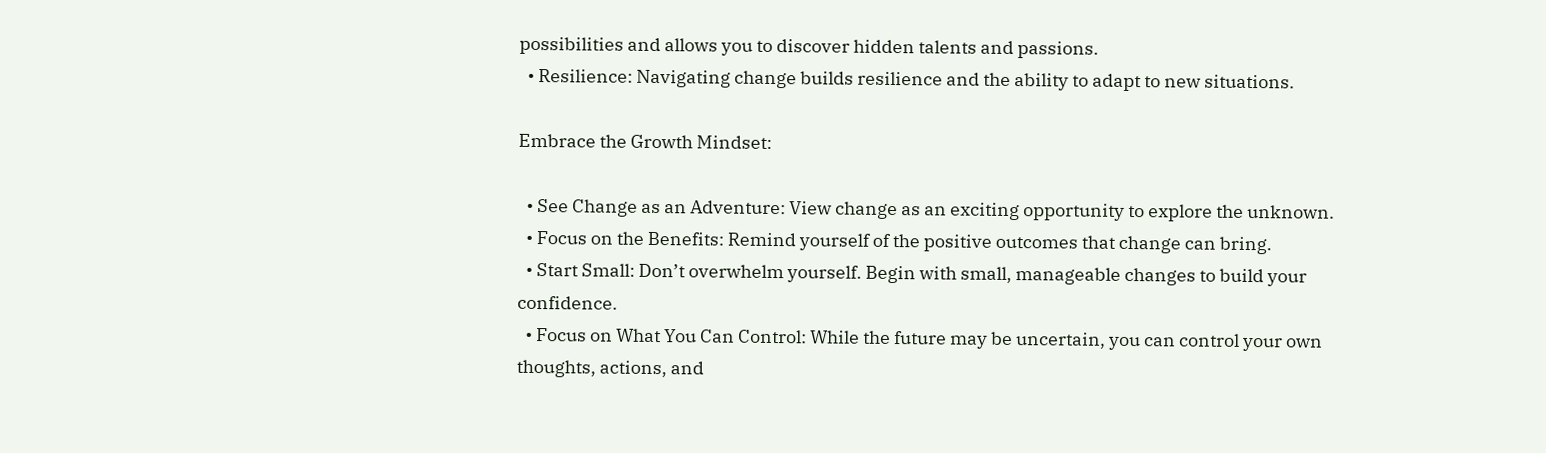possibilities and allows you to discover hidden talents and passions.
  • Resilience: Navigating change builds resilience and the ability to adapt to new situations.

Embrace the Growth Mindset:

  • See Change as an Adventure: View change as an exciting opportunity to explore the unknown.
  • Focus on the Benefits: Remind yourself of the positive outcomes that change can bring.
  • Start Small: Don’t overwhelm yourself. Begin with small, manageable changes to build your confidence.
  • Focus on What You Can Control: While the future may be uncertain, you can control your own thoughts, actions, and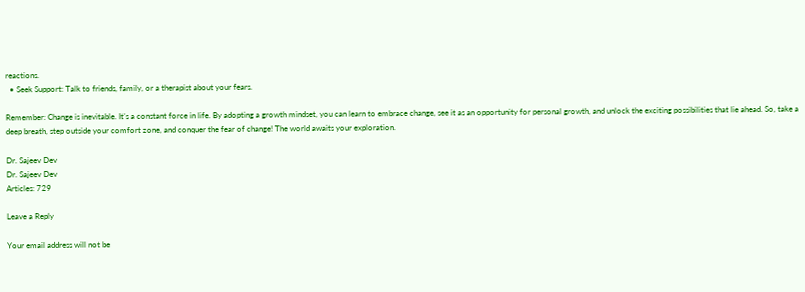reactions.
  • Seek Support: Talk to friends, family, or a therapist about your fears.

Remember: Change is inevitable. It’s a constant force in life. By adopting a growth mindset, you can learn to embrace change, see it as an opportunity for personal growth, and unlock the exciting possibilities that lie ahead. So, take a deep breath, step outside your comfort zone, and conquer the fear of change! The world awaits your exploration.

Dr. Sajeev Dev
Dr. Sajeev Dev
Articles: 729

Leave a Reply

Your email address will not be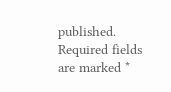published. Required fields are marked *